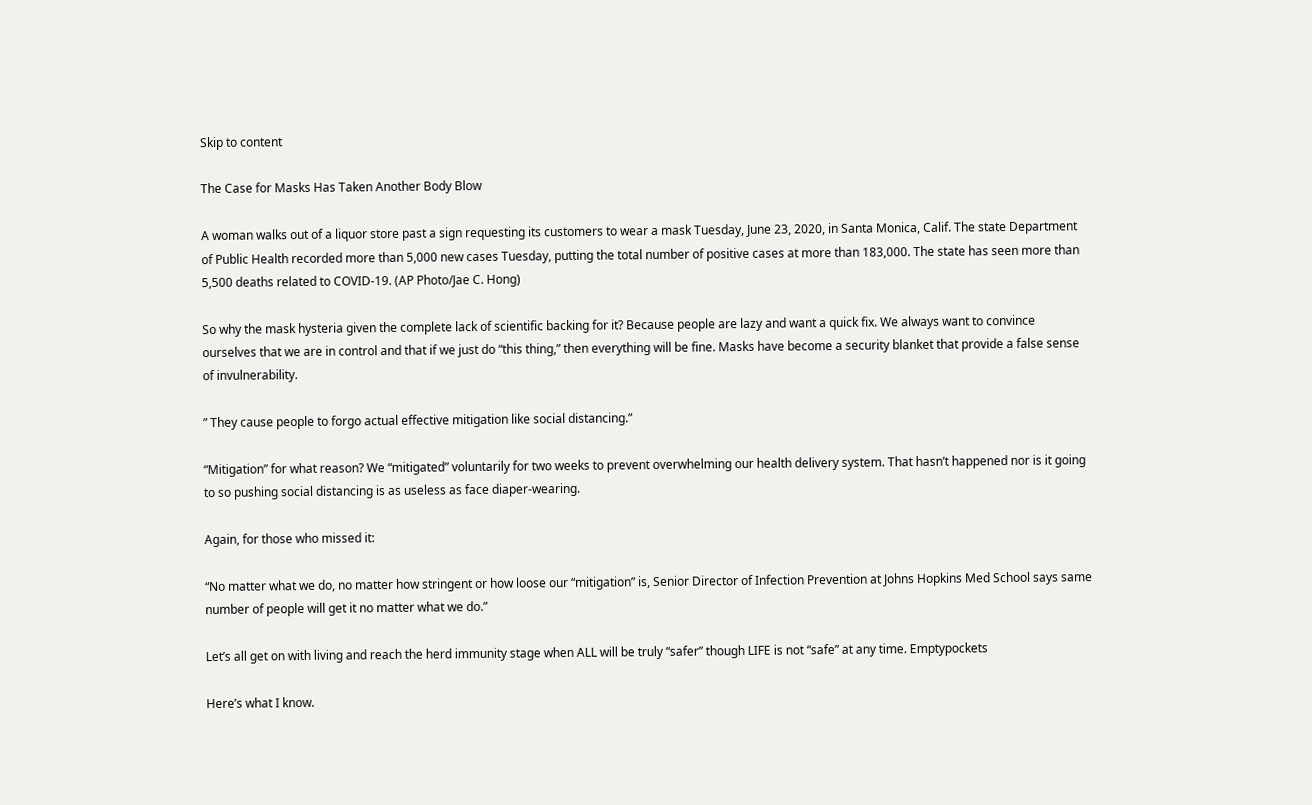Skip to content

The Case for Masks Has Taken Another Body Blow

A woman walks out of a liquor store past a sign requesting its customers to wear a mask Tuesday, June 23, 2020, in Santa Monica, Calif. The state Department of Public Health recorded more than 5,000 new cases Tuesday, putting the total number of positive cases at more than 183,000. The state has seen more than 5,500 deaths related to COVID-19. (AP Photo/Jae C. Hong)

So why the mask hysteria given the complete lack of scientific backing for it? Because people are lazy and want a quick fix. We always want to convince ourselves that we are in control and that if we just do “this thing,” then everything will be fine. Masks have become a security blanket that provide a false sense of invulnerability.

” They cause people to forgo actual effective mitigation like social distancing.”

“Mitigation” for what reason? We “mitigated” voluntarily for two weeks to prevent overwhelming our health delivery system. That hasn’t happened nor is it going to so pushing social distancing is as useless as face diaper-wearing.

Again, for those who missed it:

“No matter what we do, no matter how stringent or how loose our “mitigation” is, Senior Director of Infection Prevention at Johns Hopkins Med School says same number of people will get it no matter what we do.”

Let’s all get on with living and reach the herd immunity stage when ALL will be truly “safer” though LIFE is not “safe” at any time. Emptypockets

Here’s what I know.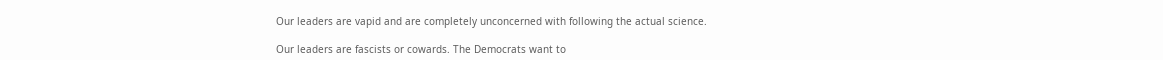Our leaders are vapid and are completely unconcerned with following the actual science.

Our leaders are fascists or cowards. The Democrats want to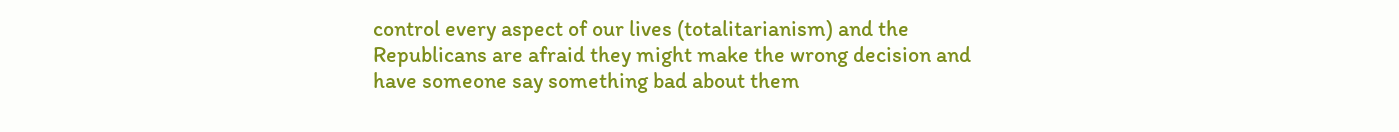control every aspect of our lives (totalitarianism) and the Republicans are afraid they might make the wrong decision and have someone say something bad about them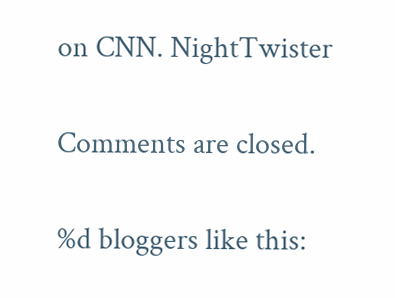on CNN. NightTwister

Comments are closed.

%d bloggers like this: